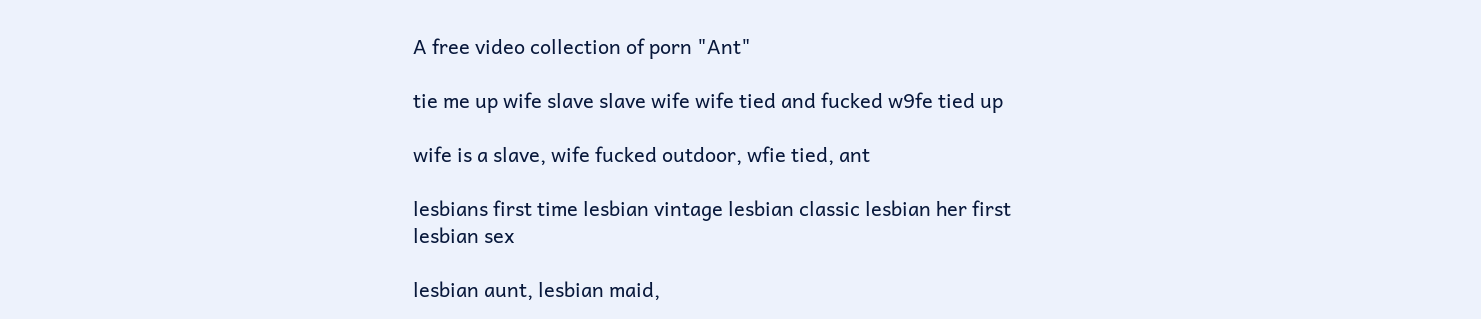A free video collection of porn "Ant"

tie me up wife slave slave wife wife tied and fucked w9fe tied up

wife is a slave, wife fucked outdoor, wfie tied, ant

lesbians first time lesbian vintage lesbian classic lesbian her first lesbian sex

lesbian aunt, lesbian maid,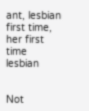ant, lesbian first time, her first time lesbian


Not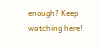enough? Keep watching here!